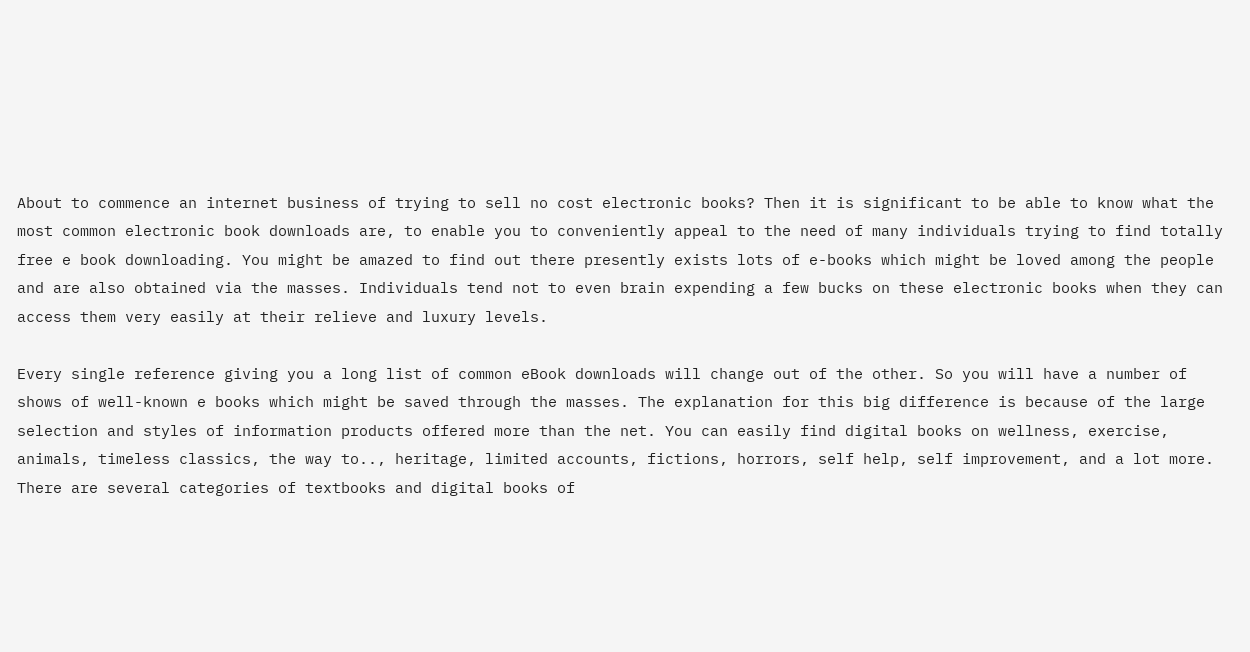About to commence an internet business of trying to sell no cost electronic books? Then it is significant to be able to know what the most common electronic book downloads are, to enable you to conveniently appeal to the need of many individuals trying to find totally free e book downloading. You might be amazed to find out there presently exists lots of e-books which might be loved among the people and are also obtained via the masses. Individuals tend not to even brain expending a few bucks on these electronic books when they can access them very easily at their relieve and luxury levels.

Every single reference giving you a long list of common eBook downloads will change out of the other. So you will have a number of shows of well-known e books which might be saved through the masses. The explanation for this big difference is because of the large selection and styles of information products offered more than the net. You can easily find digital books on wellness, exercise, animals, timeless classics, the way to.., heritage, limited accounts, fictions, horrors, self help, self improvement, and a lot more. There are several categories of textbooks and digital books of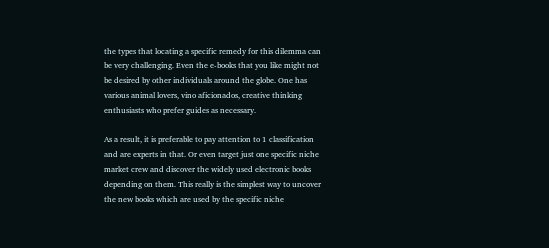the types that locating a specific remedy for this dilemma can be very challenging. Even the e-books that you like might not be desired by other individuals around the globe. One has various animal lovers, vino aficionados, creative thinking enthusiasts who prefer guides as necessary.

As a result, it is preferable to pay attention to 1 classification and are experts in that. Or even target just one specific niche market crew and discover the widely used electronic books depending on them. This really is the simplest way to uncover the new books which are used by the specific niche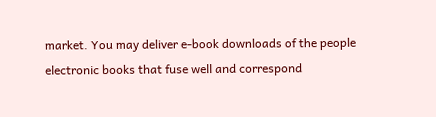market. You may deliver e-book downloads of the people electronic books that fuse well and correspond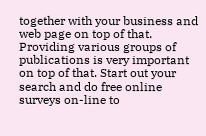together with your business and web page on top of that. Providing various groups of publications is very important on top of that. Start out your search and do free online surveys on-line to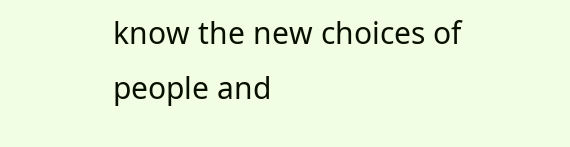know the new choices of people and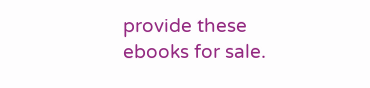provide these ebooks for sale.